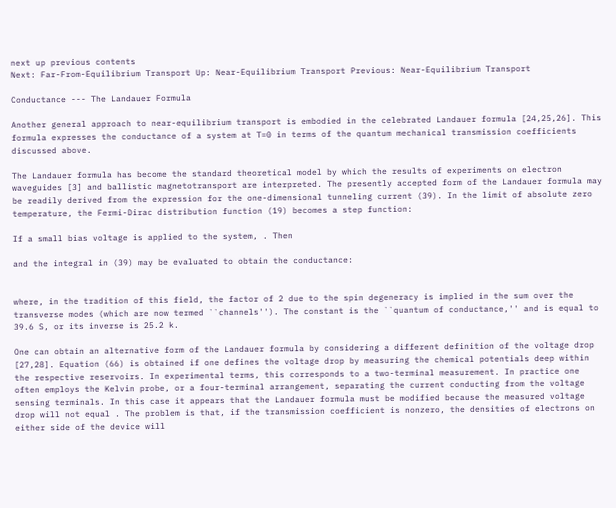next up previous contents
Next: Far-From-Equilibrium Transport Up: Near-Equilibrium Transport Previous: Near-Equilibrium Transport

Conductance --- The Landauer Formula

Another general approach to near-equilibrium transport is embodied in the celebrated Landauer formula [24,25,26]. This formula expresses the conductance of a system at T=0 in terms of the quantum mechanical transmission coefficients discussed above.

The Landauer formula has become the standard theoretical model by which the results of experiments on electron waveguides [3] and ballistic magnetotransport are interpreted. The presently accepted form of the Landauer formula may be readily derived from the expression for the one-dimensional tunneling current (39). In the limit of absolute zero temperature, the Fermi-Dirac distribution function (19) becomes a step function:

If a small bias voltage is applied to the system, . Then

and the integral in (39) may be evaluated to obtain the conductance:


where, in the tradition of this field, the factor of 2 due to the spin degeneracy is implied in the sum over the transverse modes (which are now termed ``channels''). The constant is the ``quantum of conductance,'' and is equal to 39.6 S, or its inverse is 25.2 k.

One can obtain an alternative form of the Landauer formula by considering a different definition of the voltage drop [27,28]. Equation (66) is obtained if one defines the voltage drop by measuring the chemical potentials deep within the respective reservoirs. In experimental terms, this corresponds to a two-terminal measurement. In practice one often employs the Kelvin probe, or a four-terminal arrangement, separating the current conducting from the voltage sensing terminals. In this case it appears that the Landauer formula must be modified because the measured voltage drop will not equal . The problem is that, if the transmission coefficient is nonzero, the densities of electrons on either side of the device will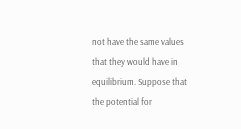not have the same values that they would have in equilibrium. Suppose that the potential for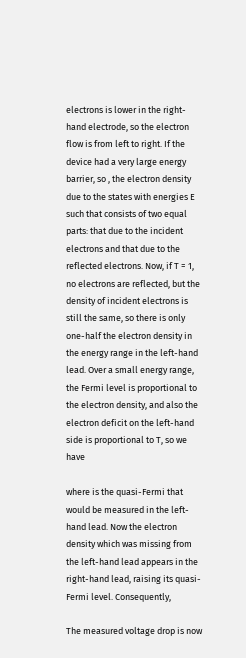electrons is lower in the right-hand electrode, so the electron flow is from left to right. If the device had a very large energy barrier, so , the electron density due to the states with energies E such that consists of two equal parts: that due to the incident electrons and that due to the reflected electrons. Now, if T = 1, no electrons are reflected, but the density of incident electrons is still the same, so there is only one-half the electron density in the energy range in the left-hand lead. Over a small energy range, the Fermi level is proportional to the electron density, and also the electron deficit on the left-hand side is proportional to T, so we have

where is the quasi-Fermi that would be measured in the left-hand lead. Now the electron density which was missing from the left-hand lead appears in the right-hand lead, raising its quasi-Fermi level. Consequently,

The measured voltage drop is now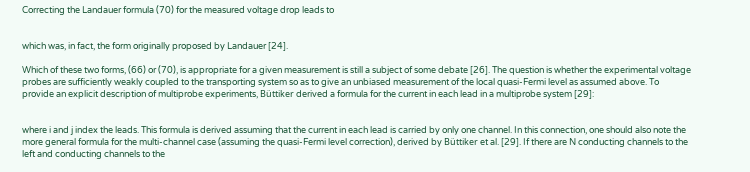Correcting the Landauer formula (70) for the measured voltage drop leads to


which was, in fact, the form originally proposed by Landauer [24].

Which of these two forms, (66) or (70), is appropriate for a given measurement is still a subject of some debate [26]. The question is whether the experimental voltage probes are sufficiently weakly coupled to the transporting system so as to give an unbiased measurement of the local quasi-Fermi level as assumed above. To provide an explicit description of multiprobe experiments, Büttiker derived a formula for the current in each lead in a multiprobe system [29]:


where i and j index the leads. This formula is derived assuming that the current in each lead is carried by only one channel. In this connection, one should also note the more general formula for the multi-channel case (assuming the quasi-Fermi level correction), derived by Büttiker et al. [29]. If there are N conducting channels to the left and conducting channels to the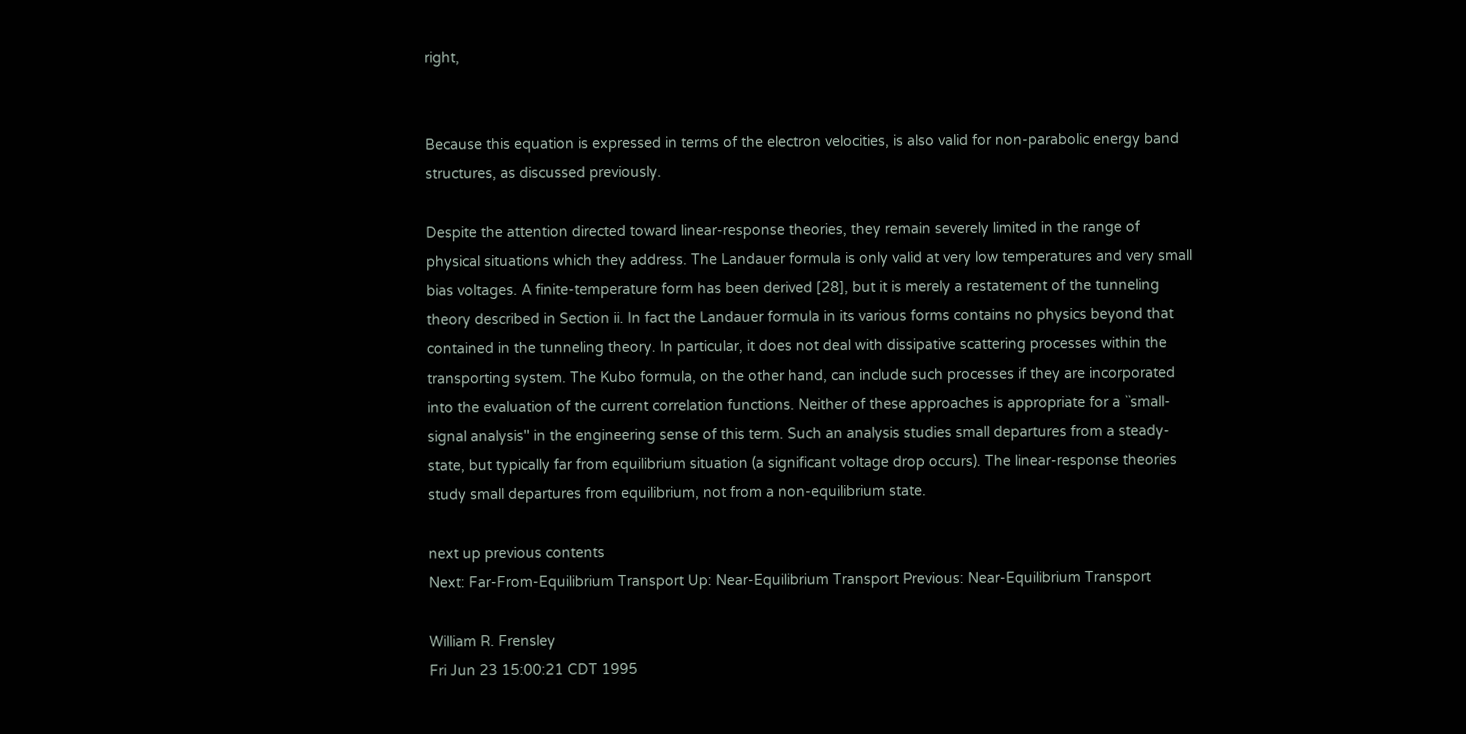right,


Because this equation is expressed in terms of the electron velocities, is also valid for non-parabolic energy band structures, as discussed previously.

Despite the attention directed toward linear-response theories, they remain severely limited in the range of physical situations which they address. The Landauer formula is only valid at very low temperatures and very small bias voltages. A finite-temperature form has been derived [28], but it is merely a restatement of the tunneling theory described in Section ii. In fact the Landauer formula in its various forms contains no physics beyond that contained in the tunneling theory. In particular, it does not deal with dissipative scattering processes within the transporting system. The Kubo formula, on the other hand, can include such processes if they are incorporated into the evaluation of the current correlation functions. Neither of these approaches is appropriate for a ``small-signal analysis'' in the engineering sense of this term. Such an analysis studies small departures from a steady-state, but typically far from equilibrium situation (a significant voltage drop occurs). The linear-response theories study small departures from equilibrium, not from a non-equilibrium state.

next up previous contents
Next: Far-From-Equilibrium Transport Up: Near-Equilibrium Transport Previous: Near-Equilibrium Transport

William R. Frensley
Fri Jun 23 15:00:21 CDT 1995